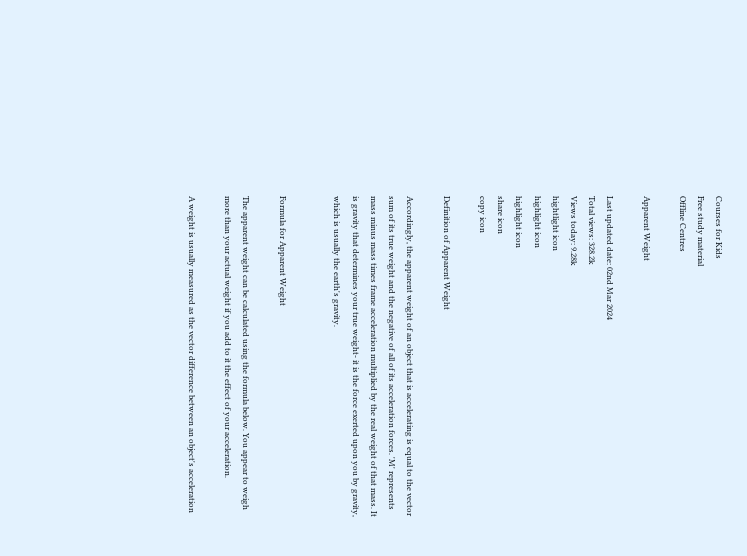Courses for Kids
Free study material
Offline Centres

Apparent Weight

Last updated date: 02nd Mar 2024
Total views: 328.2k
Views today: 9.28k
hightlight icon
highlight icon
highlight icon
share icon
copy icon

Definition of Apparent Weight

Accordingly, the apparent weight of an object that is accelerating is equal to the vector sum of its true weight and the negative of all of its acceleration forces. 'M' represents mass minus mass times frame acceleration multiplied by the real weight of that mass. It is gravity that determines your true weight- it is the force exerted upon you by gravity, which is usually the earth's gravity.


Formula for Apparent Weight

The apparent weight can be calculated using the formula below. You appear to weigh more than your actual weight if you add to it the effect of your acceleration.

A weight is usually measured as the vector difference between an object's acceleration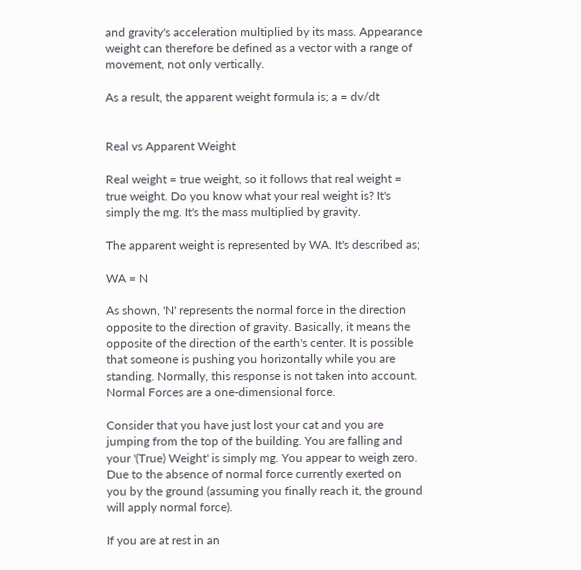and gravity's acceleration multiplied by its mass. Appearance weight can therefore be defined as a vector with a range of movement, not only vertically.

As a result, the apparent weight formula is; a = dv/dt


Real vs Apparent Weight

Real weight = true weight, so it follows that real weight = true weight. Do you know what your real weight is? It's simply the mg. It's the mass multiplied by gravity.

The apparent weight is represented by WA. It's described as;

WA = N

As shown, 'N' represents the normal force in the direction opposite to the direction of gravity. Basically, it means the opposite of the direction of the earth's center. It is possible that someone is pushing you horizontally while you are standing. Normally, this response is not taken into account. Normal Forces are a one-dimensional force.

Consider that you have just lost your cat and you are jumping from the top of the building. You are falling and your '(True) Weight' is simply mg. You appear to weigh zero. Due to the absence of normal force currently exerted on you by the ground (assuming you finally reach it, the ground will apply normal force).

If you are at rest in an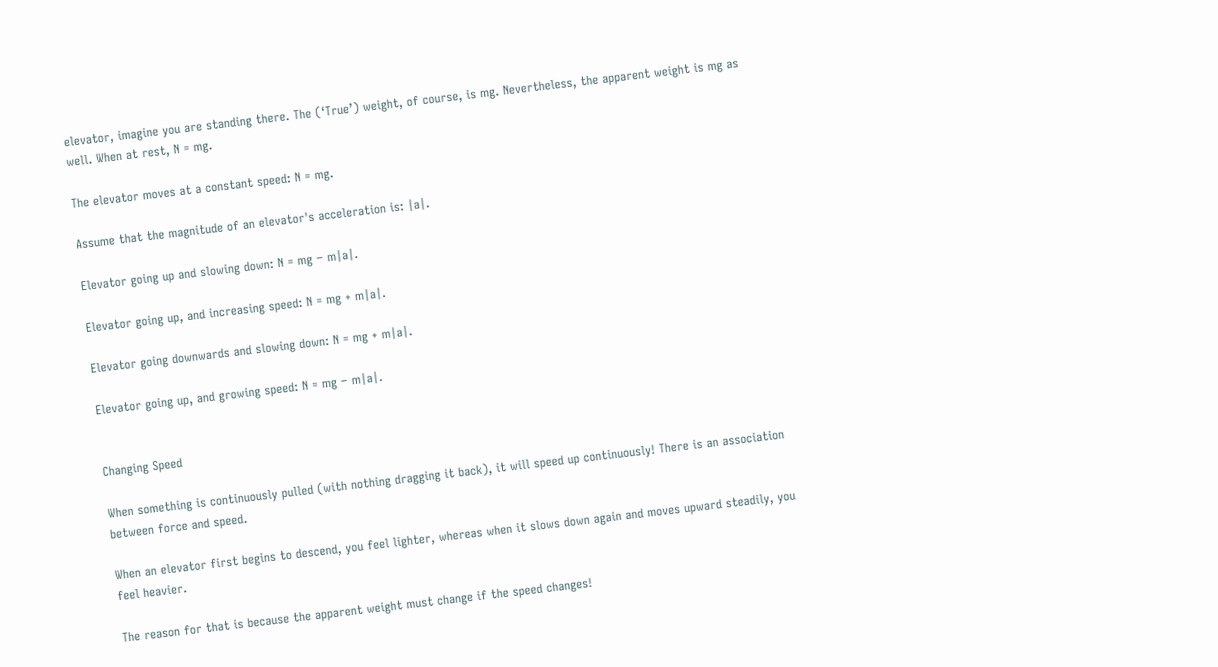elevator, imagine you are standing there. The (‘True’) weight, of course, is mg. Nevertheless, the apparent weight is mg as well. When at rest, N = mg.

The elevator moves at a constant speed: N = mg.

Assume that the magnitude of an elevator's acceleration is: |a|.

Elevator going up and slowing down: N = mg − m|a|.

Elevator going up, and increasing speed: N = mg + m|a|.

Elevator going downwards and slowing down: N = mg + m|a|.

Elevator going up, and growing speed: N = mg − m|a|.


Changing Speed

When something is continuously pulled (with nothing dragging it back), it will speed up continuously! There is an association between force and speed.

When an elevator first begins to descend, you feel lighter, whereas when it slows down again and moves upward steadily, you feel heavier.

The reason for that is because the apparent weight must change if the speed changes!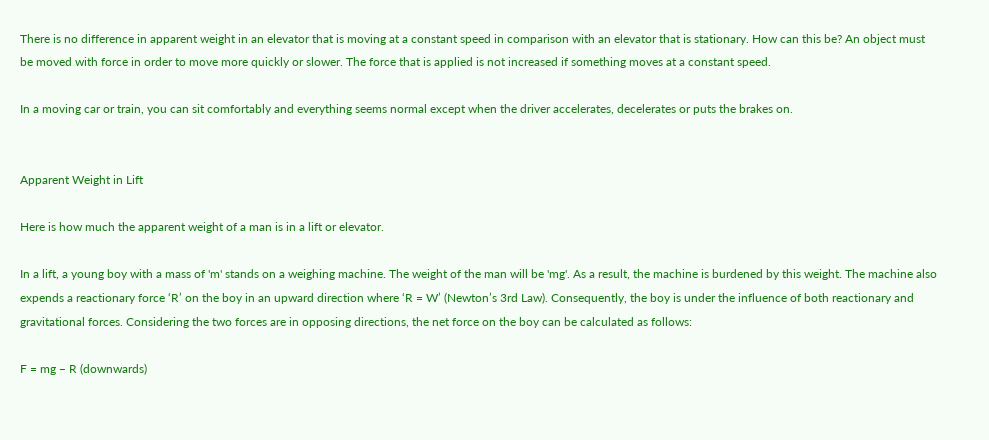There is no difference in apparent weight in an elevator that is moving at a constant speed in comparison with an elevator that is stationary. How can this be? An object must be moved with force in order to move more quickly or slower. The force that is applied is not increased if something moves at a constant speed.

In a moving car or train, you can sit comfortably and everything seems normal except when the driver accelerates, decelerates or puts the brakes on.


Apparent Weight in Lift

Here is how much the apparent weight of a man is in a lift or elevator.

In a lift, a young boy with a mass of 'm' stands on a weighing machine. The weight of the man will be 'mg'. As a result, the machine is burdened by this weight. The machine also expends a reactionary force ‘R’ on the boy in an upward direction where ‘R = W’ (Newton’s 3rd Law). Consequently, the boy is under the influence of both reactionary and gravitational forces. Considering the two forces are in opposing directions, the net force on the boy can be calculated as follows:

F = mg – R (downwards)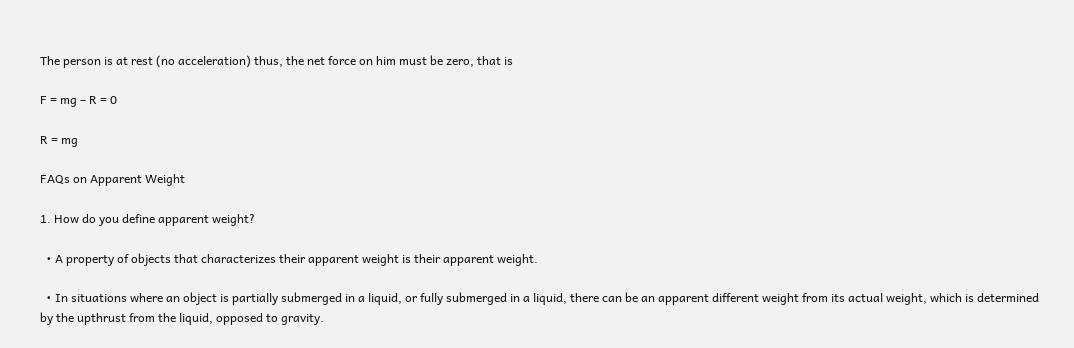The person is at rest (no acceleration) thus, the net force on him must be zero, that is

F = mg – R = 0

R = mg

FAQs on Apparent Weight

1. How do you define apparent weight?

  • A property of objects that characterizes their apparent weight is their apparent weight.

  • In situations where an object is partially submerged in a liquid, or fully submerged in a liquid, there can be an apparent different weight from its actual weight, which is determined by the upthrust from the liquid, opposed to gravity.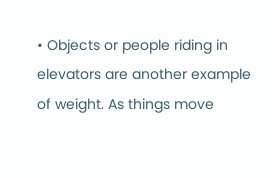• Objects or people riding in elevators are another example of weight. As things move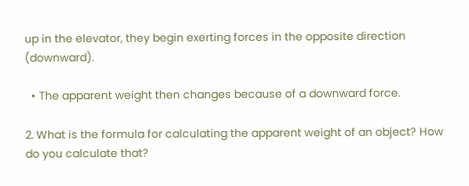up in the elevator, they begin exerting forces in the opposite direction (downward).

  • The apparent weight then changes because of a downward force.

2. What is the formula for calculating the apparent weight of an object? How do you calculate that?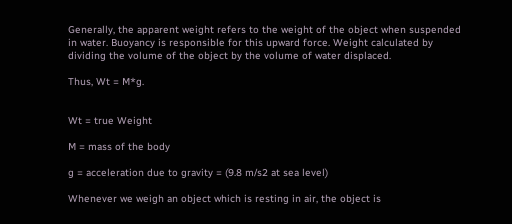Generally, the apparent weight refers to the weight of the object when suspended in water. Buoyancy is responsible for this upward force. Weight calculated by dividing the volume of the object by the volume of water displaced.

Thus, Wt = M*g.


Wt = true Weight

M = mass of the body

g = acceleration due to gravity = (9.8 m/s2 at sea level)

Whenever we weigh an object which is resting in air, the object is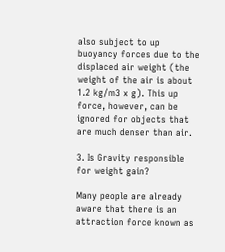also subject to up buoyancy forces due to the displaced air weight (the weight of the air is about 1.2 kg/m3 x g). This up force, however, can be ignored for objects that are much denser than air.

3. Is Gravity responsible for weight gain?

Many people are already aware that there is an attraction force known as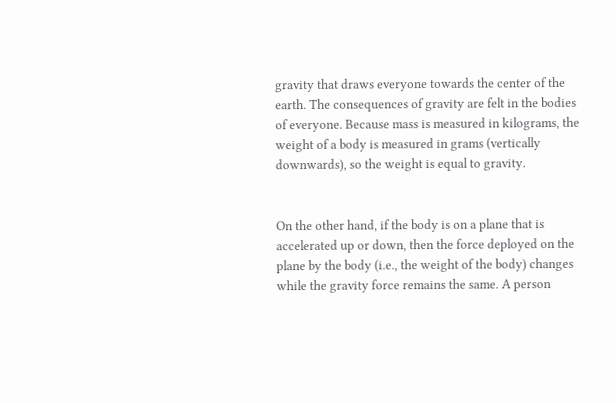gravity that draws everyone towards the center of the earth. The consequences of gravity are felt in the bodies of everyone. Because mass is measured in kilograms, the weight of a body is measured in grams (vertically downwards), so the weight is equal to gravity.


On the other hand, if the body is on a plane that is accelerated up or down, then the force deployed on the plane by the body (i.e., the weight of the body) changes while the gravity force remains the same. A person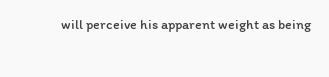will perceive his apparent weight as being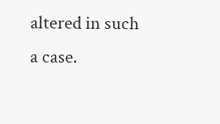altered in such a case.